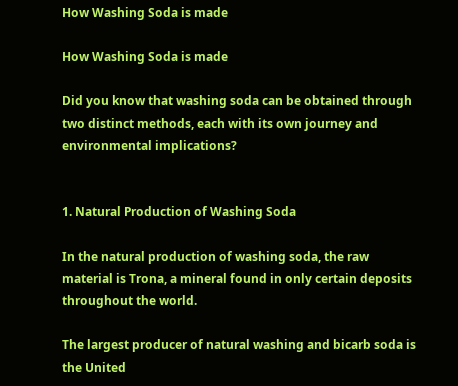How Washing Soda is made

How Washing Soda is made

Did you know that washing soda can be obtained through two distinct methods, each with its own journey and environmental implications?


1. Natural Production of Washing Soda

In the natural production of washing soda, the raw material is Trona, a mineral found in only certain deposits throughout the world.

The largest producer of natural washing and bicarb soda is the United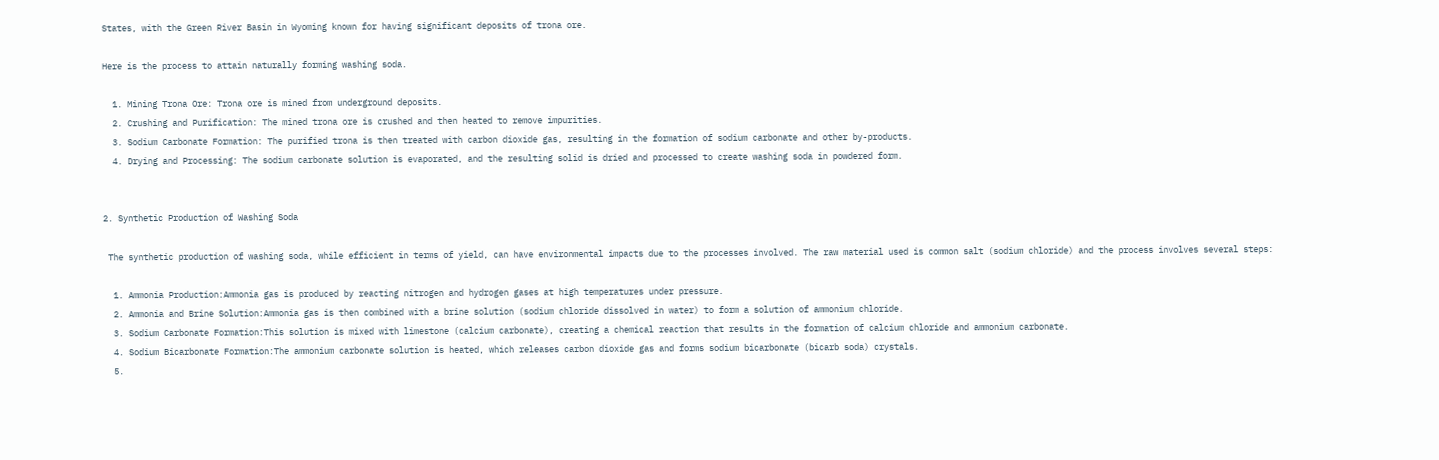States, with the Green River Basin in Wyoming known for having significant deposits of trona ore.

Here is the process to attain naturally forming washing soda.

  1. Mining Trona Ore: Trona ore is mined from underground deposits.
  2. Crushing and Purification: The mined trona ore is crushed and then heated to remove impurities.
  3. Sodium Carbonate Formation: The purified trona is then treated with carbon dioxide gas, resulting in the formation of sodium carbonate and other by-products.
  4. Drying and Processing: The sodium carbonate solution is evaporated, and the resulting solid is dried and processed to create washing soda in powdered form.


2. Synthetic Production of Washing Soda

 The synthetic production of washing soda, while efficient in terms of yield, can have environmental impacts due to the processes involved. The raw material used is common salt (sodium chloride) and the process involves several steps:

  1. Ammonia Production:Ammonia gas is produced by reacting nitrogen and hydrogen gases at high temperatures under pressure.
  2. Ammonia and Brine Solution:Ammonia gas is then combined with a brine solution (sodium chloride dissolved in water) to form a solution of ammonium chloride.
  3. Sodium Carbonate Formation:This solution is mixed with limestone (calcium carbonate), creating a chemical reaction that results in the formation of calcium chloride and ammonium carbonate.
  4. Sodium Bicarbonate Formation:The ammonium carbonate solution is heated, which releases carbon dioxide gas and forms sodium bicarbonate (bicarb soda) crystals.
  5.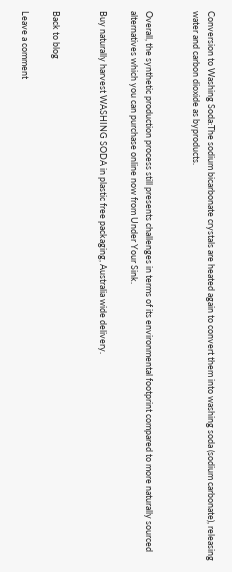Conversion to Washing Soda:The sodium bicarbonate crystals are heated again to convert them into washing soda (sodium carbonate), releasing water and carbon dioxide as byproducts.


Overall, the synthetic production process still presents challenges in terms of its environmental footprint compared to more naturally sourced alternatives which you can purchase online now from Under Your Sink.

Buy naturally harvest WASHING SODA in plastic free packaging, Australia wide delivery.


Back to blog

Leave a comment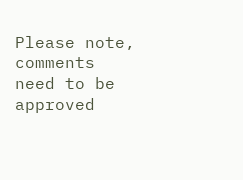Please note, comments need to be approved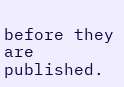before they are published.